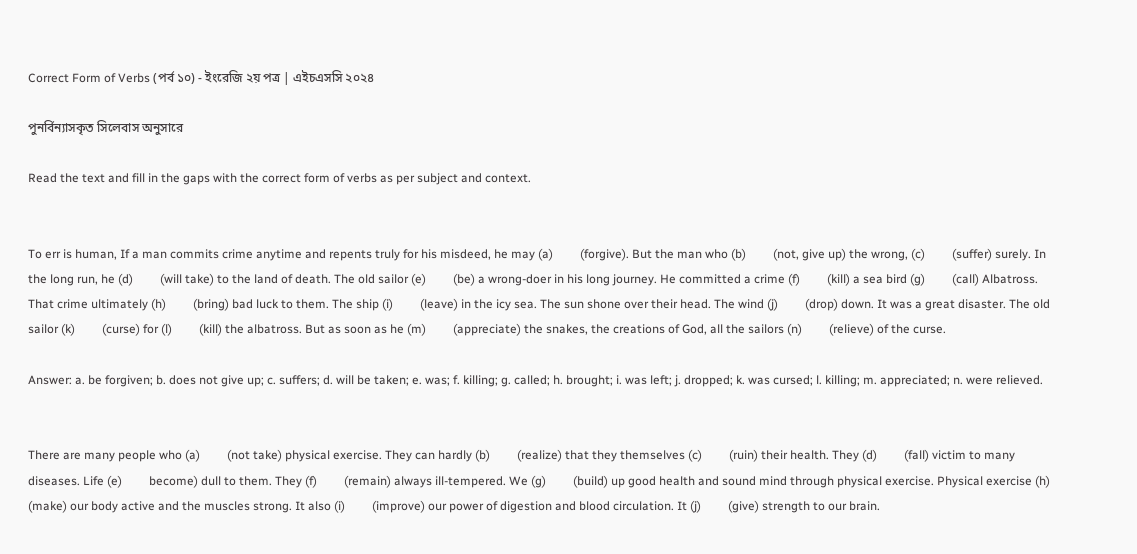Correct Form of Verbs (পর্ব ১০) - ইংরেজি ২য় পত্র | এইচএসসি ২০২৪

পুনর্বিন্যাসকৃত সিলেবাস অনুসারে

Read the text and fill in the gaps with the correct form of verbs as per subject and context.


To err is human, If a man commits crime anytime and repents truly for his misdeed, he may (a)         (forgive). But the man who (b)         (not, give up) the wrong, (c)         (suffer) surely. In the long run, he (d)         (will take) to the land of death. The old sailor (e)         (be) a wrong-doer in his long journey. He committed a crime (f)         (kill) a sea bird (g)         (call) Albatross. That crime ultimately (h)         (bring) bad luck to them. The ship (i)         (leave) in the icy sea. The sun shone over their head. The wind (j)         (drop) down. It was a great disaster. The old sailor (k)         (curse) for (l)         (kill) the albatross. But as soon as he (m)         (appreciate) the snakes, the creations of God, all the sailors (n)         (relieve) of the curse.

Answer: a. be forgiven; b. does not give up; c. suffers; d. will be taken; e. was; f. killing; g. called; h. brought; i. was left; j. dropped; k. was cursed; l. killing; m. appreciated; n. were relieved.


There are many people who (a)         (not take) physical exercise. They can hardly (b)         (realize) that they themselves (c)         (ruin) their health. They (d)         (fall) victim to many diseases. Life (e)         become) dull to them. They (f)         (remain) always ill-tempered. We (g)         (build) up good health and sound mind through physical exercise. Physical exercise (h)        (make) our body active and the muscles strong. It also (i)         (improve) our power of digestion and blood circulation. It (j)         (give) strength to our brain.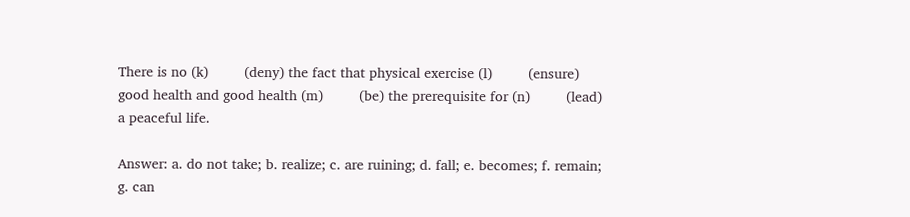There is no (k)         (deny) the fact that physical exercise (l)         (ensure) good health and good health (m)         (be) the prerequisite for (n)         (lead) a peaceful life.

Answer: a. do not take; b. realize; c. are ruining; d. fall; e. becomes; f. remain; g. can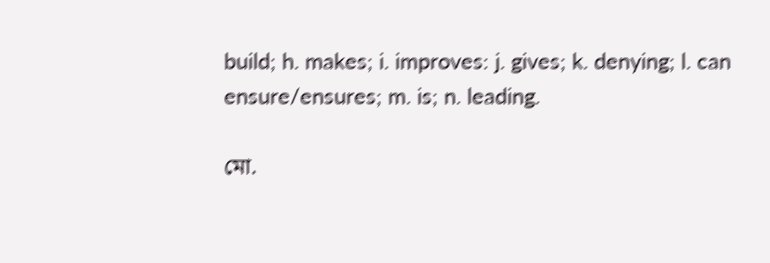build; h. makes; i. improves: j. gives; k. denying; l. can ensure/ensures; m. is; n. leading.

মো.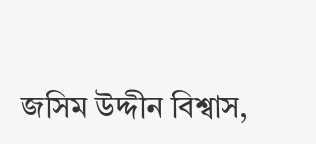জসিম উদ্দীন বিশ্বাস,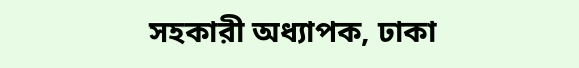সহকারী অধ্যাপক, ঢাকা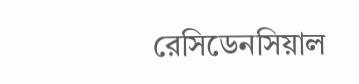রেসিডেনসিয়াল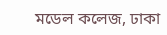মডেল কলেজ, ঢাকা